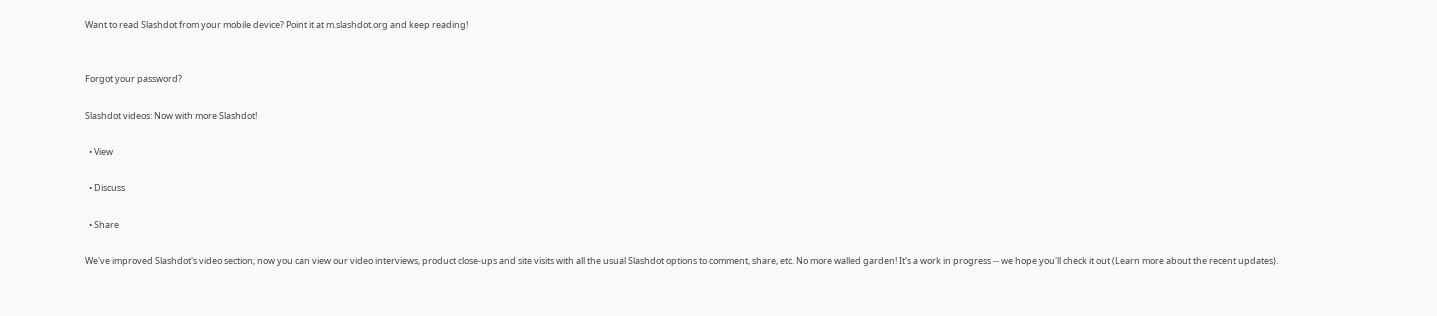Want to read Slashdot from your mobile device? Point it at m.slashdot.org and keep reading!


Forgot your password?

Slashdot videos: Now with more Slashdot!

  • View

  • Discuss

  • Share

We've improved Slashdot's video section; now you can view our video interviews, product close-ups and site visits with all the usual Slashdot options to comment, share, etc. No more walled garden! It's a work in progress -- we hope you'll check it out (Learn more about the recent updates).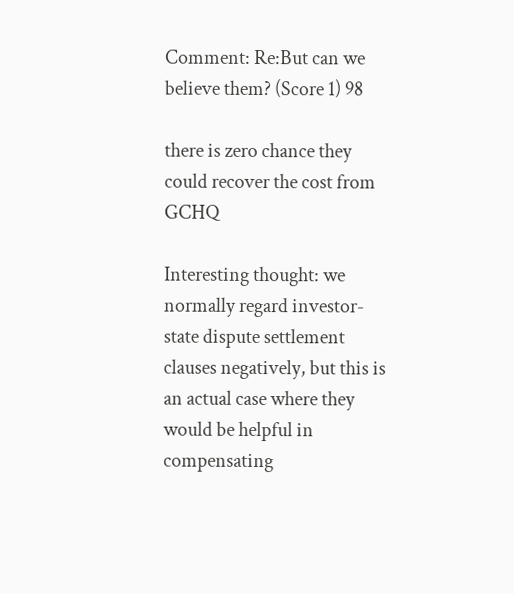Comment: Re:But can we believe them? (Score 1) 98

there is zero chance they could recover the cost from GCHQ

Interesting thought: we normally regard investor-state dispute settlement clauses negatively, but this is an actual case where they would be helpful in compensating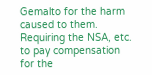Gemalto for the harm caused to them. Requiring the NSA, etc. to pay compensation for the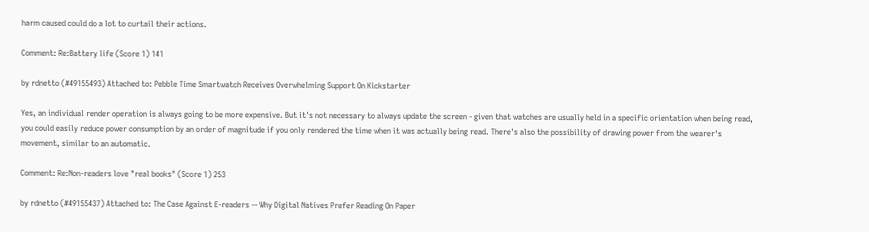harm caused could do a lot to curtail their actions.

Comment: Re:Battery life (Score 1) 141

by rdnetto (#49155493) Attached to: Pebble Time Smartwatch Receives Overwhelming Support On Kickstarter

Yes, an individual render operation is always going to be more expensive. But it's not necessary to always update the screen - given that watches are usually held in a specific orientation when being read, you could easily reduce power consumption by an order of magnitude if you only rendered the time when it was actually being read. There's also the possibility of drawing power from the wearer's movement, similar to an automatic.

Comment: Re:Non-readers love "real books" (Score 1) 253

by rdnetto (#49155437) Attached to: The Case Against E-readers -- Why Digital Natives Prefer Reading On Paper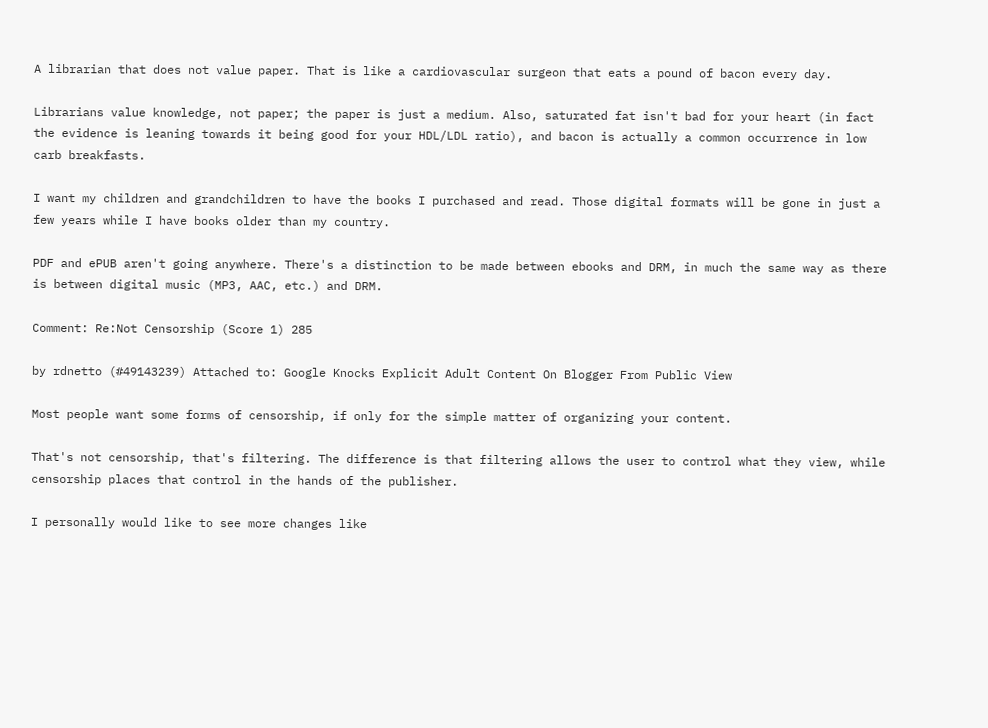A librarian that does not value paper. That is like a cardiovascular surgeon that eats a pound of bacon every day.

Librarians value knowledge, not paper; the paper is just a medium. Also, saturated fat isn't bad for your heart (in fact the evidence is leaning towards it being good for your HDL/LDL ratio), and bacon is actually a common occurrence in low carb breakfasts.

I want my children and grandchildren to have the books I purchased and read. Those digital formats will be gone in just a few years while I have books older than my country.

PDF and ePUB aren't going anywhere. There's a distinction to be made between ebooks and DRM, in much the same way as there is between digital music (MP3, AAC, etc.) and DRM.

Comment: Re:Not Censorship (Score 1) 285

by rdnetto (#49143239) Attached to: Google Knocks Explicit Adult Content On Blogger From Public View

Most people want some forms of censorship, if only for the simple matter of organizing your content.

That's not censorship, that's filtering. The difference is that filtering allows the user to control what they view, while censorship places that control in the hands of the publisher.

I personally would like to see more changes like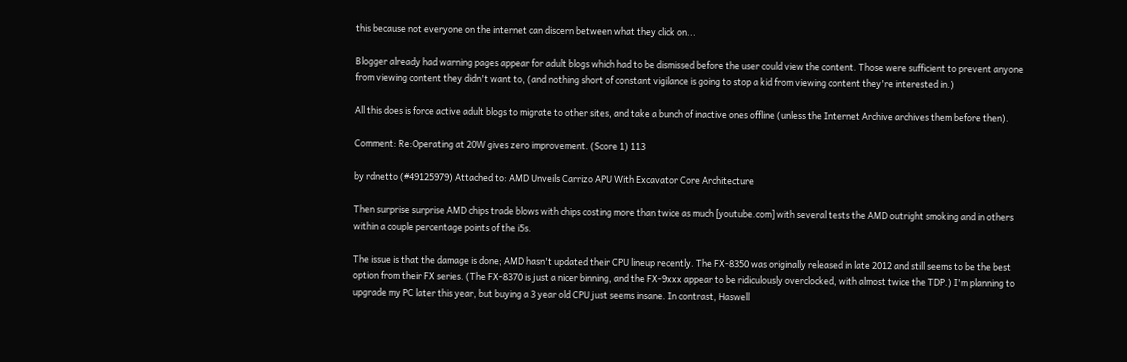this because not everyone on the internet can discern between what they click on...

Blogger already had warning pages appear for adult blogs which had to be dismissed before the user could view the content. Those were sufficient to prevent anyone from viewing content they didn't want to, (and nothing short of constant vigilance is going to stop a kid from viewing content they're interested in.)

All this does is force active adult blogs to migrate to other sites, and take a bunch of inactive ones offline (unless the Internet Archive archives them before then).

Comment: Re:Operating at 20W gives zero improvement. (Score 1) 113

by rdnetto (#49125979) Attached to: AMD Unveils Carrizo APU With Excavator Core Architecture

Then surprise surprise AMD chips trade blows with chips costing more than twice as much [youtube.com] with several tests the AMD outright smoking and in others within a couple percentage points of the i5s.

The issue is that the damage is done; AMD hasn't updated their CPU lineup recently. The FX-8350 was originally released in late 2012 and still seems to be the best option from their FX series. (The FX-8370 is just a nicer binning, and the FX-9xxx appear to be ridiculously overclocked, with almost twice the TDP.) I'm planning to upgrade my PC later this year, but buying a 3 year old CPU just seems insane. In contrast, Haswell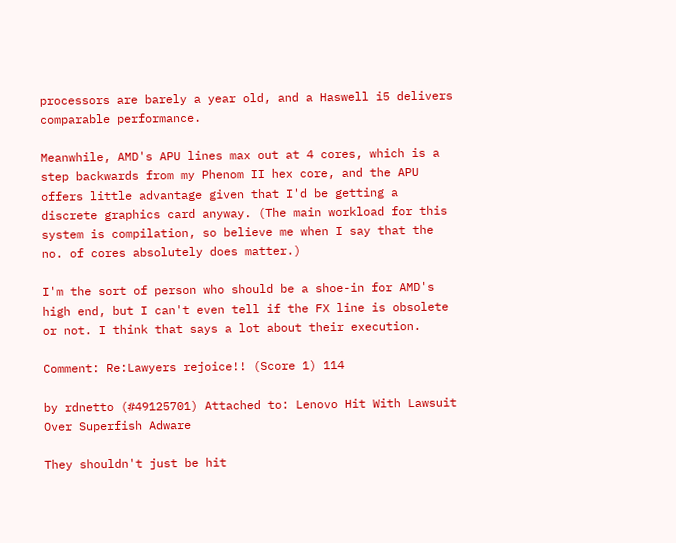processors are barely a year old, and a Haswell i5 delivers comparable performance.

Meanwhile, AMD's APU lines max out at 4 cores, which is a step backwards from my Phenom II hex core, and the APU offers little advantage given that I'd be getting a discrete graphics card anyway. (The main workload for this system is compilation, so believe me when I say that the no. of cores absolutely does matter.)

I'm the sort of person who should be a shoe-in for AMD's high end, but I can't even tell if the FX line is obsolete or not. I think that says a lot about their execution.

Comment: Re:Lawyers rejoice!! (Score 1) 114

by rdnetto (#49125701) Attached to: Lenovo Hit With Lawsuit Over Superfish Adware

They shouldn't just be hit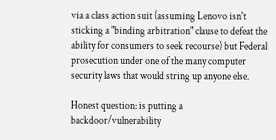via a class action suit (assuming Lenovo isn't sticking a "binding arbitration" clause to defeat the ability for consumers to seek recourse) but Federal prosecution under one of the many computer security laws that would string up anyone else.

Honest question: is putting a backdoor/vulnerability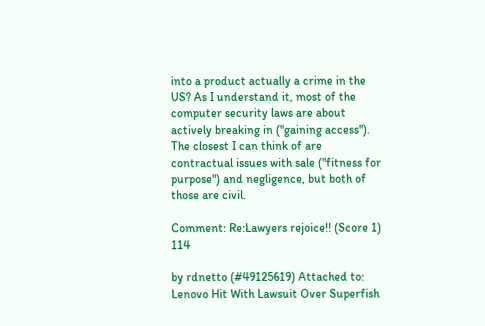into a product actually a crime in the US? As I understand it, most of the computer security laws are about actively breaking in ("gaining access"). The closest I can think of are contractual issues with sale ("fitness for purpose") and negligence, but both of those are civil.

Comment: Re:Lawyers rejoice!! (Score 1) 114

by rdnetto (#49125619) Attached to: Lenovo Hit With Lawsuit Over Superfish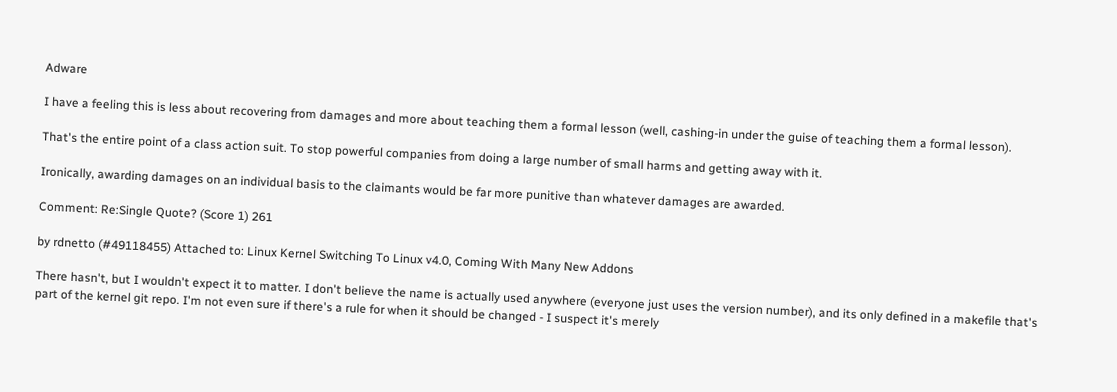Adware

I have a feeling this is less about recovering from damages and more about teaching them a formal lesson (well, cashing-in under the guise of teaching them a formal lesson).

That's the entire point of a class action suit. To stop powerful companies from doing a large number of small harms and getting away with it.

Ironically, awarding damages on an individual basis to the claimants would be far more punitive than whatever damages are awarded.

Comment: Re:Single Quote? (Score 1) 261

by rdnetto (#49118455) Attached to: Linux Kernel Switching To Linux v4.0, Coming With Many New Addons

There hasn't, but I wouldn't expect it to matter. I don't believe the name is actually used anywhere (everyone just uses the version number), and its only defined in a makefile that's part of the kernel git repo. I'm not even sure if there's a rule for when it should be changed - I suspect it's merely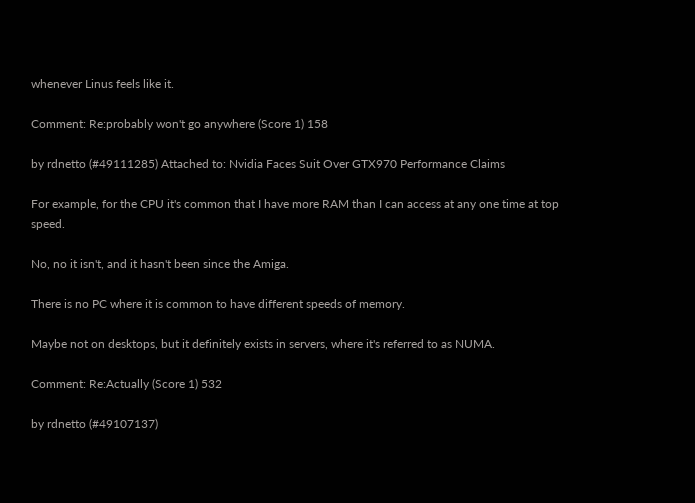whenever Linus feels like it.

Comment: Re:probably won't go anywhere (Score 1) 158

by rdnetto (#49111285) Attached to: Nvidia Faces Suit Over GTX970 Performance Claims

For example, for the CPU it's common that I have more RAM than I can access at any one time at top speed.

No, no it isn't, and it hasn't been since the Amiga.

There is no PC where it is common to have different speeds of memory.

Maybe not on desktops, but it definitely exists in servers, where it's referred to as NUMA.

Comment: Re:Actually (Score 1) 532

by rdnetto (#49107137)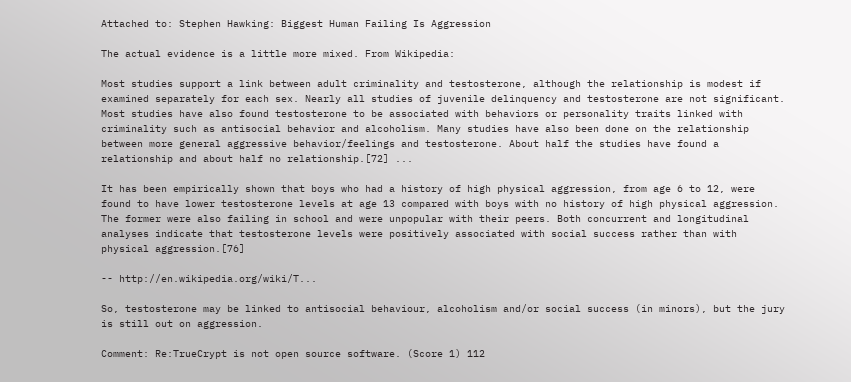Attached to: Stephen Hawking: Biggest Human Failing Is Aggression

The actual evidence is a little more mixed. From Wikipedia:

Most studies support a link between adult criminality and testosterone, although the relationship is modest if examined separately for each sex. Nearly all studies of juvenile delinquency and testosterone are not significant. Most studies have also found testosterone to be associated with behaviors or personality traits linked with criminality such as antisocial behavior and alcoholism. Many studies have also been done on the relationship between more general aggressive behavior/feelings and testosterone. About half the studies have found a relationship and about half no relationship.[72] ...

It has been empirically shown that boys who had a history of high physical aggression, from age 6 to 12, were found to have lower testosterone levels at age 13 compared with boys with no history of high physical aggression. The former were also failing in school and were unpopular with their peers. Both concurrent and longitudinal analyses indicate that testosterone levels were positively associated with social success rather than with physical aggression.[76]

-- http://en.wikipedia.org/wiki/T...

So, testosterone may be linked to antisocial behaviour, alcoholism and/or social success (in minors), but the jury is still out on aggression.

Comment: Re:TrueCrypt is not open source software. (Score 1) 112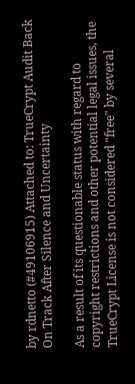by rdnetto (#49106915) Attached to: TrueCrypt Audit Back On Track After Silence and Uncertainty

As a result of its questionable status with regard to copyright restrictions and other potential legal issues, the TrueCrypt License is not considered "free" by several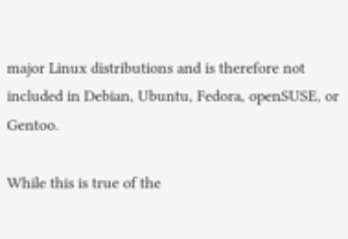major Linux distributions and is therefore not included in Debian, Ubuntu, Fedora, openSUSE, or Gentoo.

While this is true of the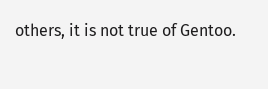others, it is not true of Gentoo.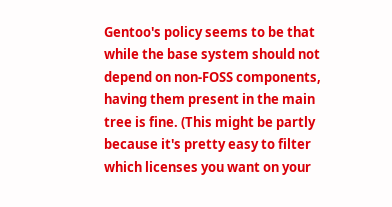Gentoo's policy seems to be that while the base system should not depend on non-FOSS components, having them present in the main tree is fine. (This might be partly because it's pretty easy to filter which licenses you want on your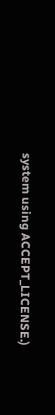system using ACCEPT_LICENSE.)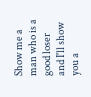Show me a man who is a good loser and I'll show you a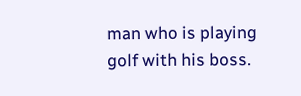man who is playing golf with his boss.